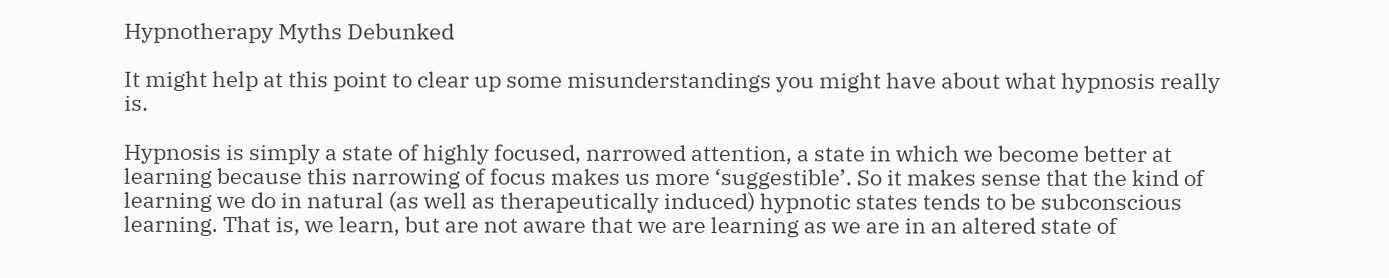Hypnotherapy Myths Debunked

It might help at this point to clear up some misunderstandings you might have about what hypnosis really is.

Hypnosis is simply a state of highly focused, narrowed attention, a state in which we become better at learning because this narrowing of focus makes us more ‘suggestible’. So it makes sense that the kind of learning we do in natural (as well as therapeutically induced) hypnotic states tends to be subconscious learning. That is, we learn, but are not aware that we are learning as we are in an altered state of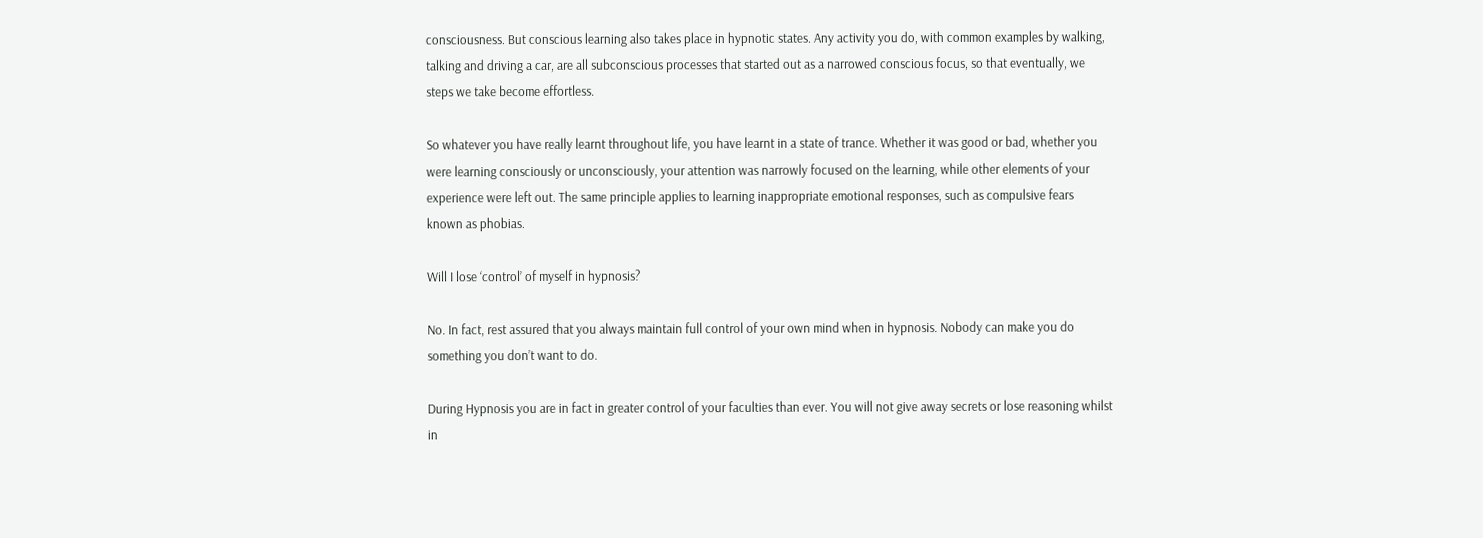consciousness. But conscious learning also takes place in hypnotic states. Any activity you do, with common examples by walking, talking and driving a car, are all subconscious processes that started out as a narrowed conscious focus, so that eventually, we steps we take become effortless.

So whatever you have really learnt throughout life, you have learnt in a state of trance. Whether it was good or bad, whether you were learning consciously or unconsciously, your attention was narrowly focused on the learning, while other elements of your experience were left out. The same principle applies to learning inappropriate emotional responses, such as compulsive fears known as phobias.

Will I lose ‘control’ of myself in hypnosis?

No. In fact, rest assured that you always maintain full control of your own mind when in hypnosis. Nobody can make you do something you don’t want to do.

During Hypnosis you are in fact in greater control of your faculties than ever. You will not give away secrets or lose reasoning whilst in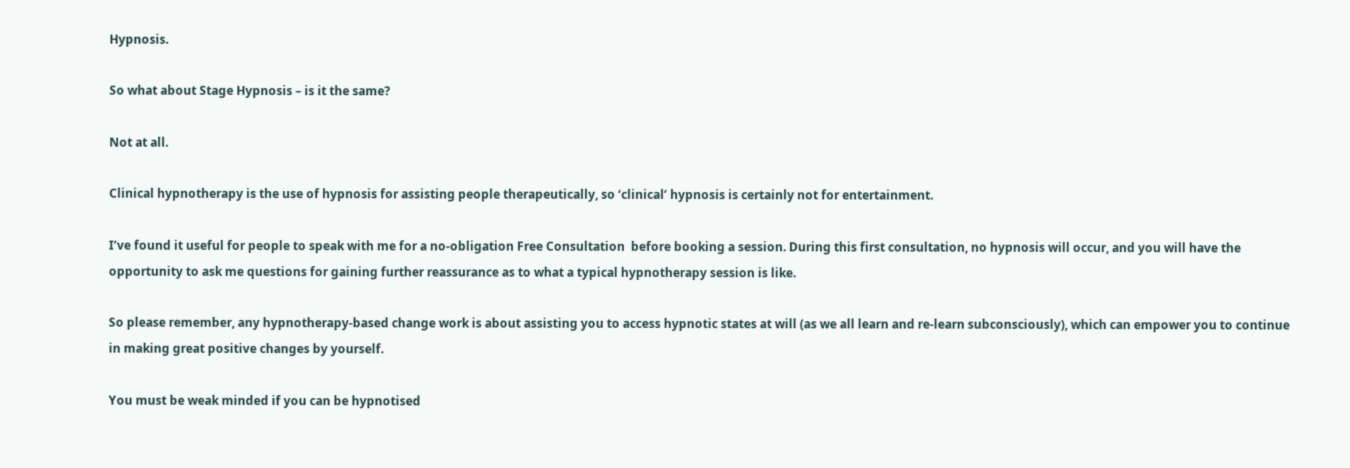Hypnosis.

So what about Stage Hypnosis – is it the same?

Not at all.

Clinical hypnotherapy is the use of hypnosis for assisting people therapeutically, so ‘clinical’ hypnosis is certainly not for entertainment.

I’ve found it useful for people to speak with me for a no-obligation Free Consultation  before booking a session. During this first consultation, no hypnosis will occur, and you will have the opportunity to ask me questions for gaining further reassurance as to what a typical hypnotherapy session is like.

So please remember, any hypnotherapy-based change work is about assisting you to access hypnotic states at will (as we all learn and re-learn subconsciously), which can empower you to continue in making great positive changes by yourself.

You must be weak minded if you can be hypnotised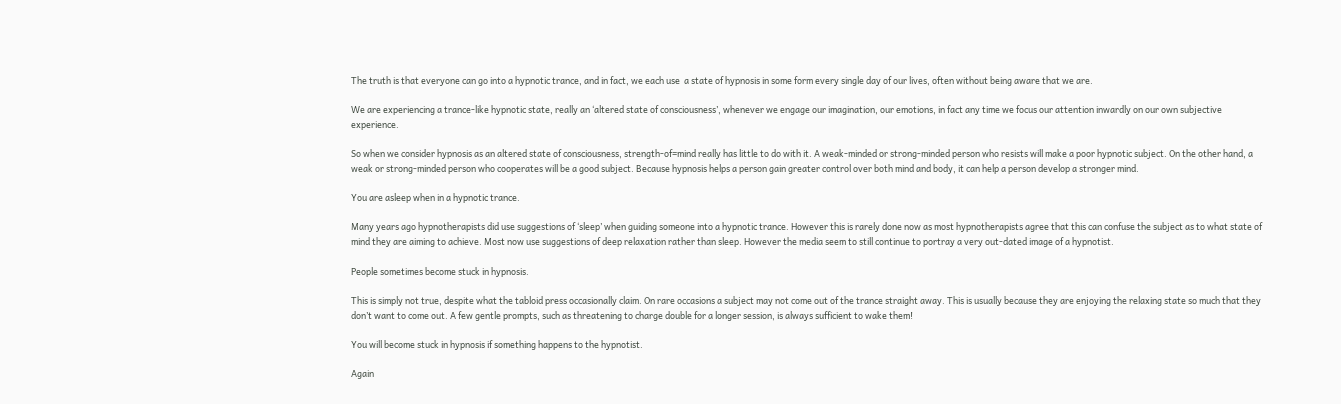The truth is that everyone can go into a hypnotic trance, and in fact, we each use  a state of hypnosis in some form every single day of our lives, often without being aware that we are.

We are experiencing a trance-like hypnotic state, really an ‘altered state of consciousness’, whenever we engage our imagination, our emotions, in fact any time we focus our attention inwardly on our own subjective experience.

So when we consider hypnosis as an altered state of consciousness, strength-of=mind really has little to do with it. A weak-minded or strong-minded person who resists will make a poor hypnotic subject. On the other hand, a weak or strong-minded person who cooperates will be a good subject. Because hypnosis helps a person gain greater control over both mind and body, it can help a person develop a stronger mind.

You are asleep when in a hypnotic trance.

Many years ago hypnotherapists did use suggestions of ‘sleep’ when guiding someone into a hypnotic trance. However this is rarely done now as most hypnotherapists agree that this can confuse the subject as to what state of mind they are aiming to achieve. Most now use suggestions of deep relaxation rather than sleep. However the media seem to still continue to portray a very out-dated image of a hypnotist.

People sometimes become stuck in hypnosis.

This is simply not true, despite what the tabloid press occasionally claim. On rare occasions a subject may not come out of the trance straight away. This is usually because they are enjoying the relaxing state so much that they don’t want to come out. A few gentle prompts, such as threatening to charge double for a longer session, is always sufficient to wake them!

You will become stuck in hypnosis if something happens to the hypnotist.

Again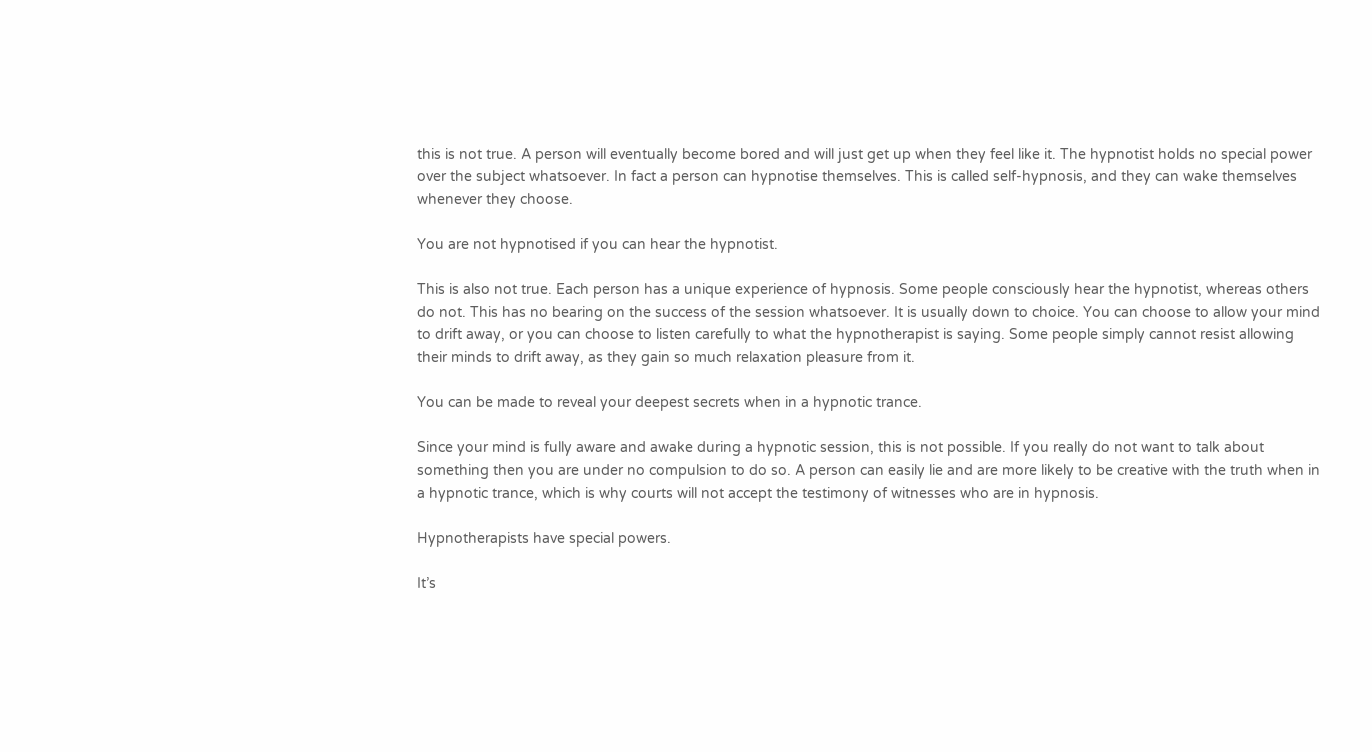this is not true. A person will eventually become bored and will just get up when they feel like it. The hypnotist holds no special power over the subject whatsoever. In fact a person can hypnotise themselves. This is called self-hypnosis, and they can wake themselves whenever they choose.

You are not hypnotised if you can hear the hypnotist.

This is also not true. Each person has a unique experience of hypnosis. Some people consciously hear the hypnotist, whereas others do not. This has no bearing on the success of the session whatsoever. It is usually down to choice. You can choose to allow your mind to drift away, or you can choose to listen carefully to what the hypnotherapist is saying. Some people simply cannot resist allowing their minds to drift away, as they gain so much relaxation pleasure from it.

You can be made to reveal your deepest secrets when in a hypnotic trance.

Since your mind is fully aware and awake during a hypnotic session, this is not possible. If you really do not want to talk about something then you are under no compulsion to do so. A person can easily lie and are more likely to be creative with the truth when in a hypnotic trance, which is why courts will not accept the testimony of witnesses who are in hypnosis.

Hypnotherapists have special powers.

It’s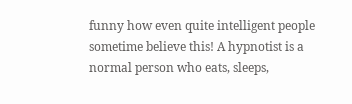funny how even quite intelligent people sometime believe this! A hypnotist is a normal person who eats, sleeps,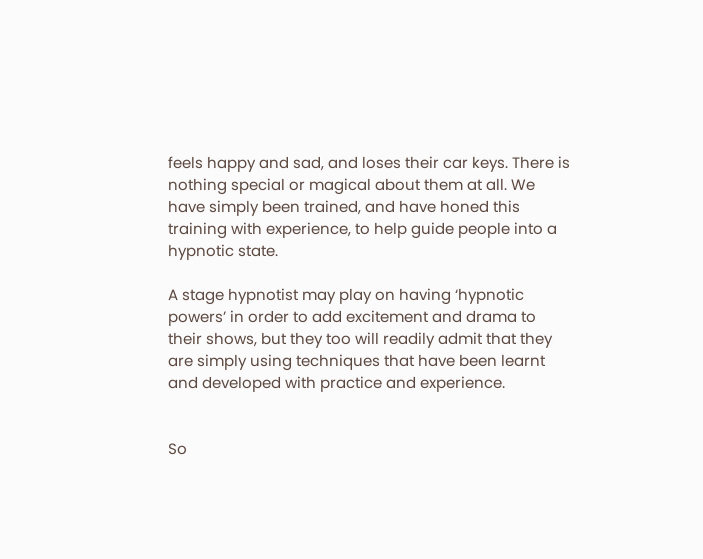feels happy and sad, and loses their car keys. There is nothing special or magical about them at all. We have simply been trained, and have honed this training with experience, to help guide people into a hypnotic state.

A stage hypnotist may play on having ‘hypnotic powers’ in order to add excitement and drama to their shows, but they too will readily admit that they are simply using techniques that have been learnt and developed with practice and experience.


So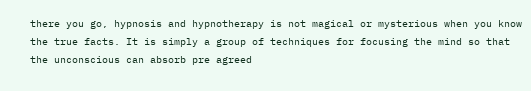there you go, hypnosis and hypnotherapy is not magical or mysterious when you know the true facts. It is simply a group of techniques for focusing the mind so that the unconscious can absorb pre agreed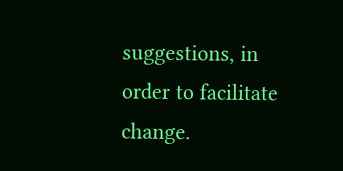suggestions, in order to facilitate change.